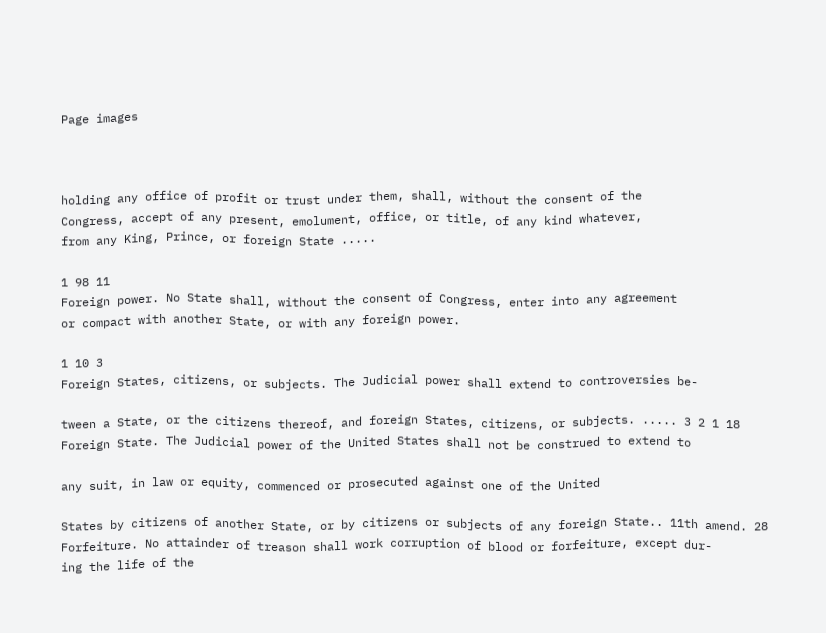Page images



holding any office of profit or trust under them, shall, without the consent of the
Congress, accept of any present, emolument, office, or title, of any kind whatever,
from any King, Prince, or foreign State .....

1 98 11
Foreign power. No State shall, without the consent of Congress, enter into any agreement
or compact with another State, or with any foreign power.

1 10 3
Foreign States, citizens, or subjects. The Judicial power shall extend to controversies be-

tween a State, or the citizens thereof, and foreign States, citizens, or subjects. ..... 3 2 1 18
Foreign State. The Judicial power of the United States shall not be construed to extend to

any suit, in law or equity, commenced or prosecuted against one of the United

States by citizens of another State, or by citizens or subjects of any foreign State.. 11th amend. 28
Forfeiture. No attainder of treason shall work corruption of blood or forfeiture, except dur-
ing the life of the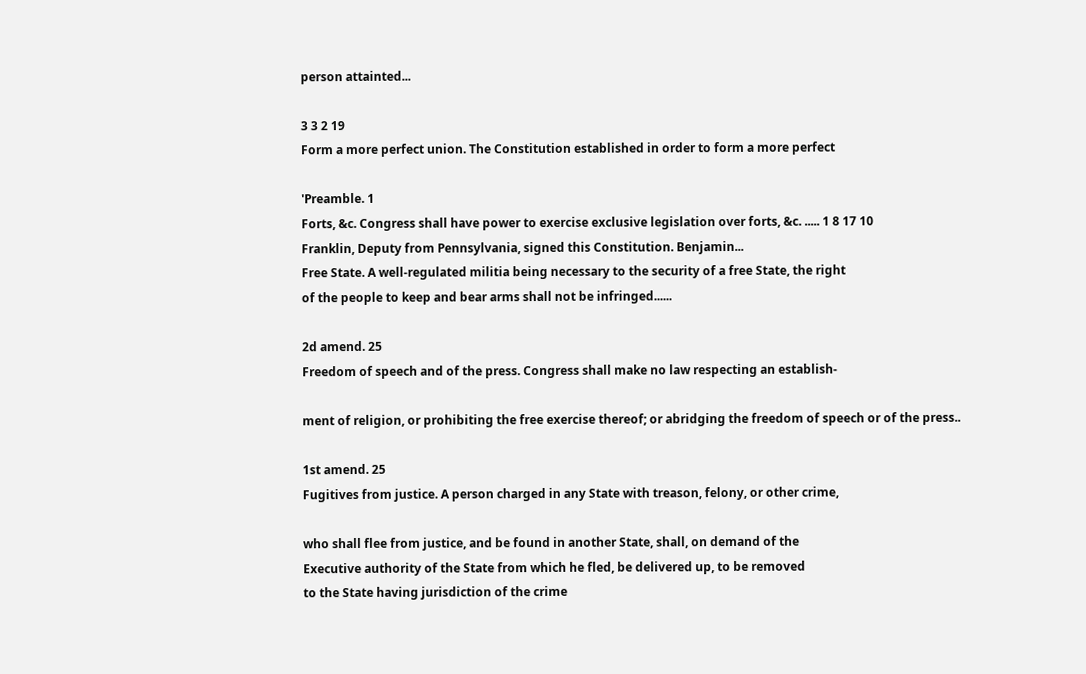person attainted...

3 3 2 19
Form a more perfect union. The Constitution established in order to form a more perfect

'Preamble. 1
Forts, &c. Congress shall have power to exercise exclusive legislation over forts, &c. ..... 1 8 17 10
Franklin, Deputy from Pennsylvania, signed this Constitution. Benjamin...
Free State. A well-regulated militia being necessary to the security of a free State, the right
of the people to keep and bear arms shall not be infringed......

2d amend. 25
Freedom of speech and of the press. Congress shall make no law respecting an establish-

ment of religion, or prohibiting the free exercise thereof; or abridging the freedom of speech or of the press..

1st amend. 25
Fugitives from justice. A person charged in any State with treason, felony, or other crime,

who shall flee from justice, and be found in another State, shall, on demand of the
Executive authority of the State from which he fled, be delivered up, to be removed
to the State having jurisdiction of the crime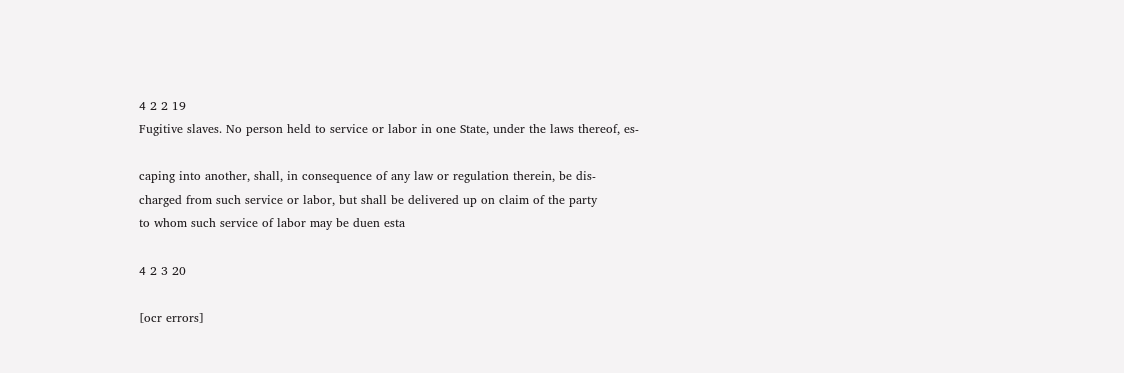4 2 2 19
Fugitive slaves. No person held to service or labor in one State, under the laws thereof, es-

caping into another, shall, in consequence of any law or regulation therein, be dis-
charged from such service or labor, but shall be delivered up on claim of the party
to whom such service of labor may be duen esta

4 2 3 20

[ocr errors]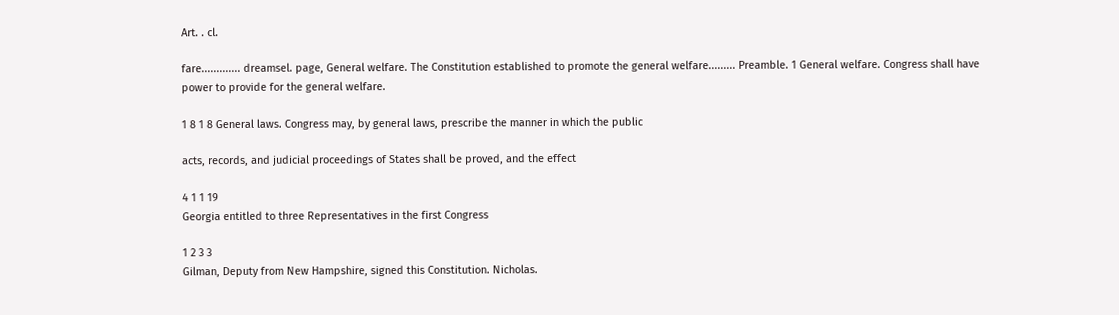Art. . cl.

fare............. dreamsel. page, General welfare. The Constitution established to promote the general welfare......... Preamble. 1 General welfare. Congress shall have power to provide for the general welfare.

1 8 1 8 General laws. Congress may, by general laws, prescribe the manner in which the public

acts, records, and judicial proceedings of States shall be proved, and the effect

4 1 1 19
Georgia entitled to three Representatives in the first Congress

1 2 3 3
Gilman, Deputy from New Hampshire, signed this Constitution. Nicholas.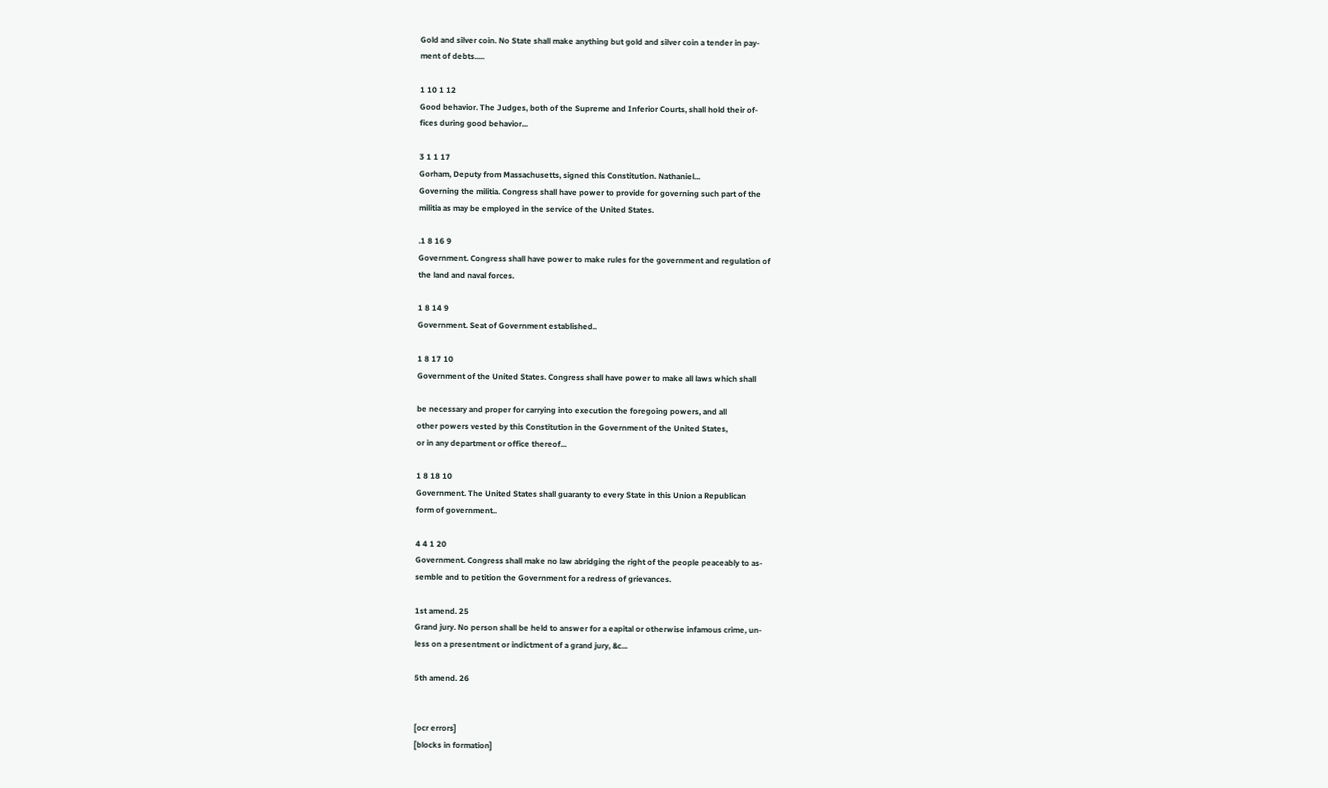Gold and silver coin. No State shall make anything but gold and silver coin a tender in pay-
ment of debts.....

1 10 1 12
Good behavior. The Judges, both of the Supreme and Inferior Courts, shall hold their of-
fices during good behavior...

3 1 1 17
Gorham, Deputy from Massachusetts, signed this Constitution. Nathaniel...
Governing the militia. Congress shall have power to provide for governing such part of the
militia as may be employed in the service of the United States.

.1 8 16 9
Government. Congress shall have power to make rules for the government and regulation of
the land and naval forces.

1 8 14 9
Government. Seat of Government established..

1 8 17 10
Government of the United States. Congress shall have power to make all laws which shall

be necessary and proper for carrying into execution the foregoing powers, and all
other powers vested by this Constitution in the Government of the United States,
or in any department or office thereof...

1 8 18 10
Government. The United States shall guaranty to every State in this Union a Republican
form of government..

4 4 1 20
Government. Congress shall make no law abridging the right of the people peaceably to as-
semble and to petition the Government for a redress of grievances.

1st amend. 25
Grand jury. No person shall be held to answer for a eapital or otherwise infamous crime, un-
less on a presentment or indictment of a grand jury, &c...

5th amend. 26


[ocr errors]
[blocks in formation]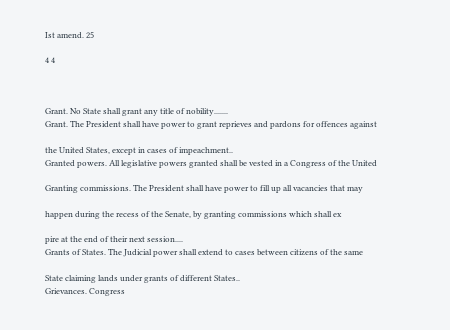Ist amend. 25

4 4



Grant. No State shall grant any title of nobility.......
Grant. The President shall have power to grant reprieves and pardons for offences against

the United States, except in cases of impeachment..
Granted powers. All legislative powers granted shall be vested in a Congress of the United

Granting commissions. The President shall have power to fill up all vacancies that may

happen during the recess of the Senate, by granting commissions which shall ex

pire at the end of their next session....
Grants of States. The Judicial power shall extend to cases between citizens of the same

State claiming lands under grants of different States..
Grievances. Congress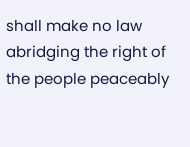shall make no law abridging the right of the people peaceably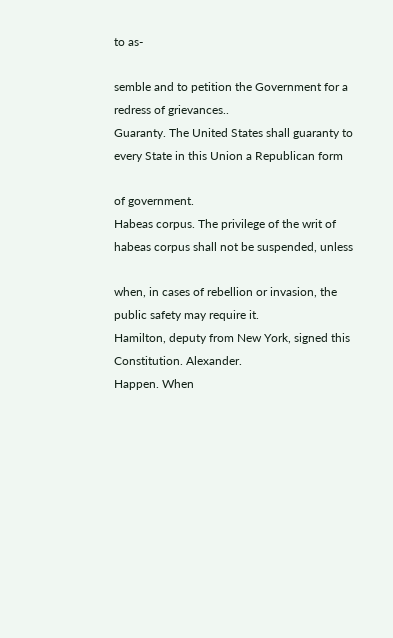to as-

semble and to petition the Government for a redress of grievances..
Guaranty. The United States shall guaranty to every State in this Union a Republican form

of government.
Habeas corpus. The privilege of the writ of habeas corpus shall not be suspended, unless

when, in cases of rebellion or invasion, the public safety may require it.
Hamilton, deputy from New York, signed this Constitution. Alexander.
Happen. When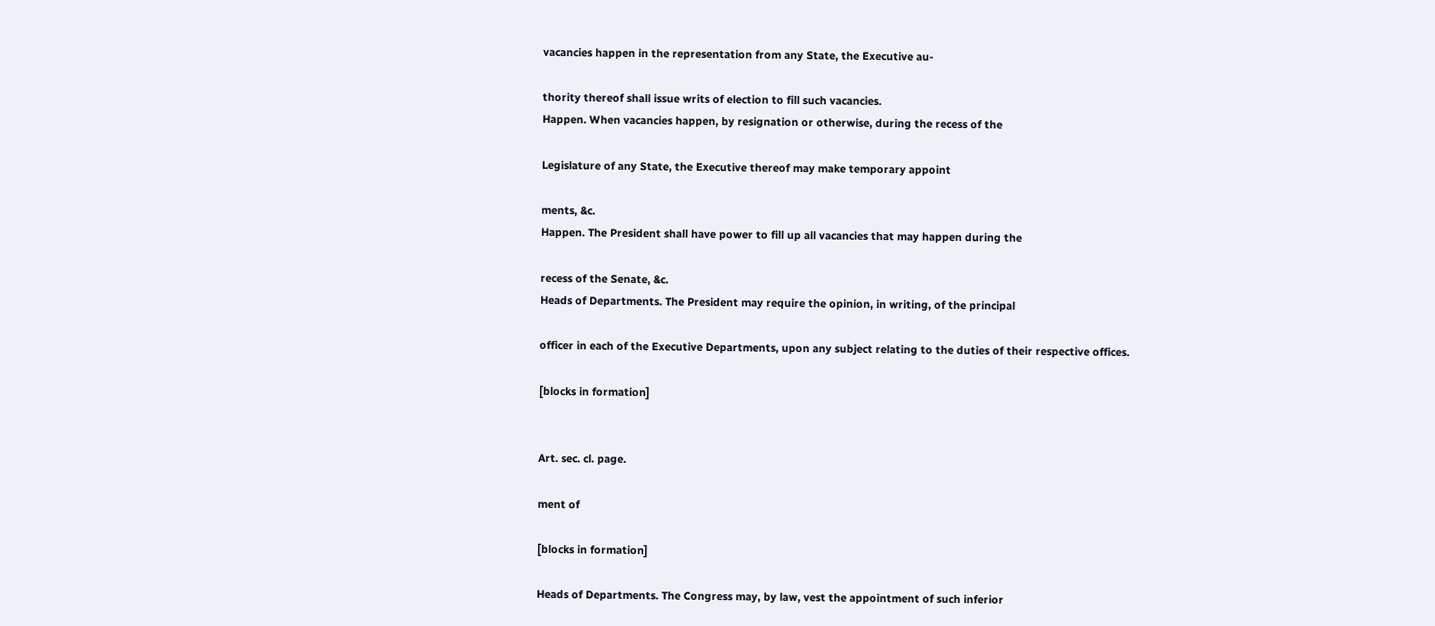vacancies happen in the representation from any State, the Executive au-

thority thereof shall issue writs of election to fill such vacancies.
Happen. When vacancies happen, by resignation or otherwise, during the recess of the

Legislature of any State, the Executive thereof may make temporary appoint

ments, &c.
Happen. The President shall have power to fill up all vacancies that may happen during the

recess of the Senate, &c.
Heads of Departments. The President may require the opinion, in writing, of the principal

officer in each of the Executive Departments, upon any subject relating to the duties of their respective offices.

[blocks in formation]


Art. sec. cl. page.

ment of

[blocks in formation]

Heads of Departments. The Congress may, by law, vest the appointment of such inferior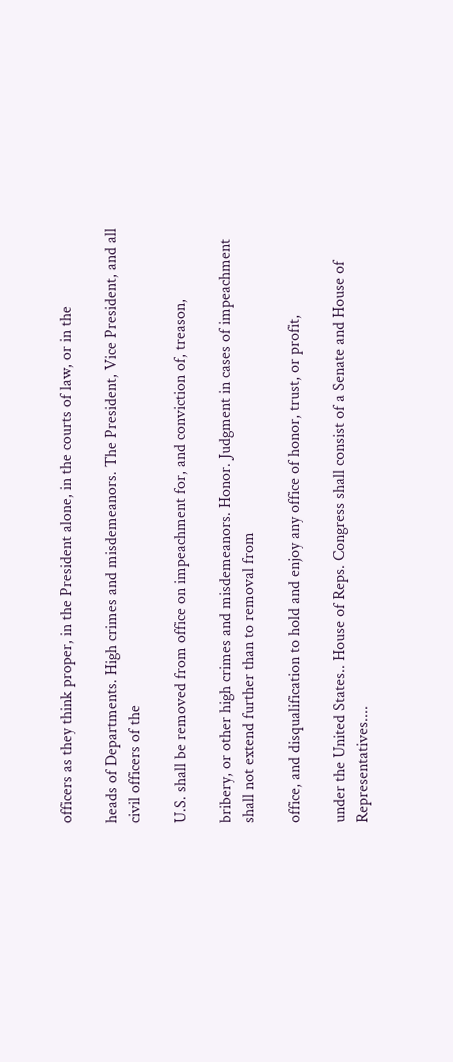officers as they think proper, in the President alone, in the courts of law, or in the

heads of Departments. High crimes and misdemeanors. The President, Vice President, and all civil officers of the

U.S. shall be removed from office on impeachment for, and conviction of, treason,

bribery, or other high crimes and misdemeanors. Honor. Judgment in cases of impeachment shall not extend further than to removal from

office, and disqualification to hold and enjoy any office of honor, trust, or profit,

under the United States.. House of Reps. Congress shall consist of a Senate and House of Representatives....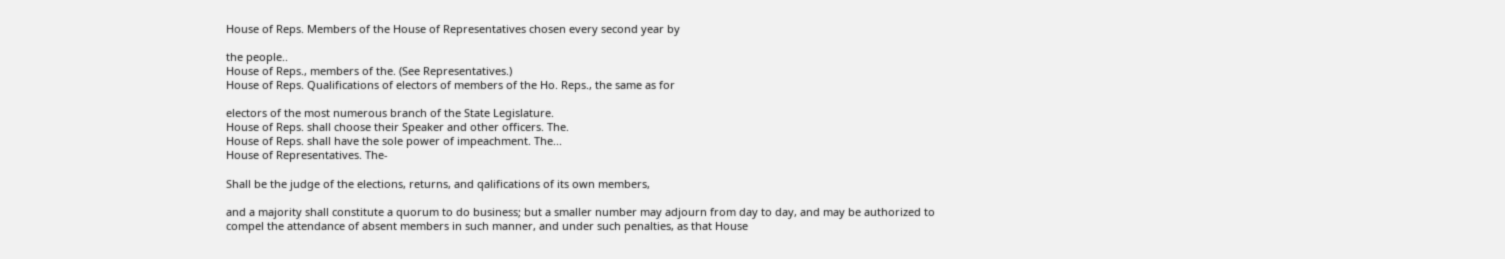House of Reps. Members of the House of Representatives chosen every second year by

the people..
House of Reps., members of the. (See Representatives.)
House of Reps. Qualifications of electors of members of the Ho. Reps., the same as for

electors of the most numerous branch of the State Legislature.
House of Reps. shall choose their Speaker and other officers. The.
House of Reps. shall have the sole power of impeachment. The...
House of Representatives. The-

Shall be the judge of the elections, returns, and qalifications of its own members,

and a majority shall constitute a quorum to do business; but a smaller number may adjourn from day to day, and may be authorized to compel the attendance of absent members in such manner, and under such penalties, as that House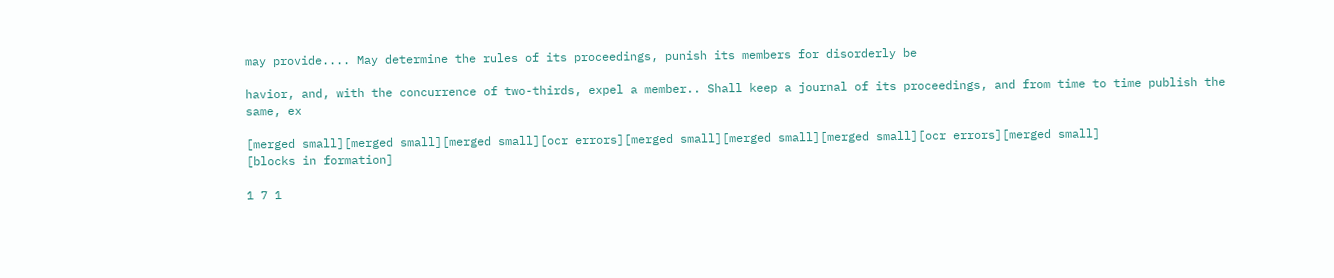may provide.... May determine the rules of its proceedings, punish its members for disorderly be

havior, and, with the concurrence of two-thirds, expel a member.. Shall keep a journal of its proceedings, and from time to time publish the same, ex

[merged small][merged small][merged small][ocr errors][merged small][merged small][merged small][ocr errors][merged small]
[blocks in formation]

1 7 1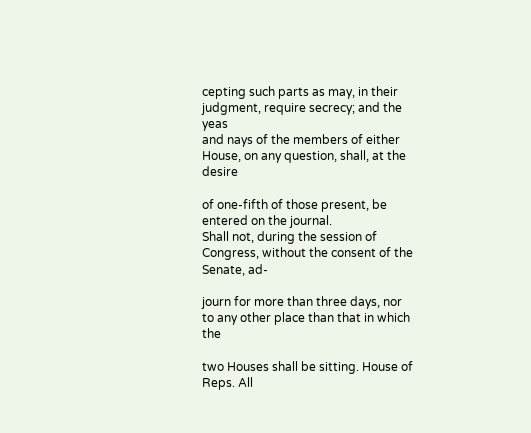cepting such parts as may, in their judgment, require secrecy; and the yeas
and nays of the members of either House, on any question, shall, at the desire

of one-fifth of those present, be entered on the journal.
Shall not, during the session of Congress, without the consent of the Senate, ad-

journ for more than three days, nor to any other place than that in which the

two Houses shall be sitting. House of Reps. All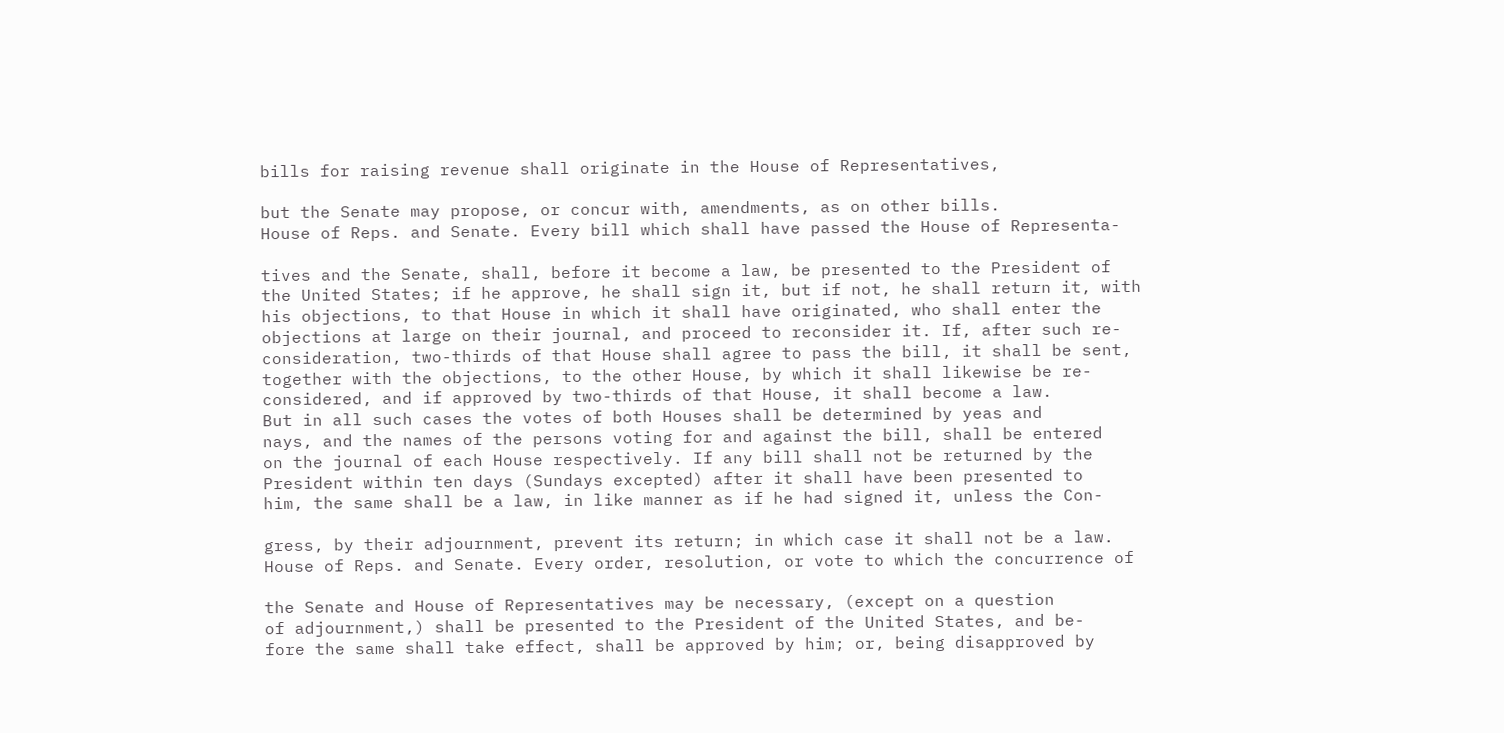bills for raising revenue shall originate in the House of Representatives,

but the Senate may propose, or concur with, amendments, as on other bills.
House of Reps. and Senate. Every bill which shall have passed the House of Representa-

tives and the Senate, shall, before it become a law, be presented to the President of
the United States; if he approve, he shall sign it, but if not, he shall return it, with
his objections, to that House in which it shall have originated, who shall enter the
objections at large on their journal, and proceed to reconsider it. If, after such re-
consideration, two-thirds of that House shall agree to pass the bill, it shall be sent,
together with the objections, to the other House, by which it shall likewise be re-
considered, and if approved by two-thirds of that House, it shall become a law.
But in all such cases the votes of both Houses shall be determined by yeas and
nays, and the names of the persons voting for and against the bill, shall be entered
on the journal of each House respectively. If any bill shall not be returned by the
President within ten days (Sundays excepted) after it shall have been presented to
him, the same shall be a law, in like manner as if he had signed it, unless the Con-

gress, by their adjournment, prevent its return; in which case it shall not be a law.
House of Reps. and Senate. Every order, resolution, or vote to which the concurrence of

the Senate and House of Representatives may be necessary, (except on a question
of adjournment,) shall be presented to the President of the United States, and be-
fore the same shall take effect, shall be approved by him; or, being disapproved by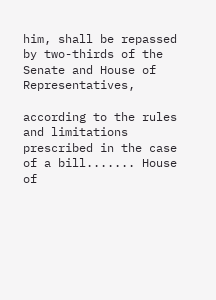him, shall be repassed by two-thirds of the Senate and House of Representatives,

according to the rules and limitations prescribed in the case of a bill....... House of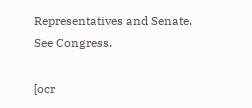Representatives and Senate. See Congress.

[ocr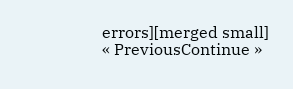errors][merged small]
« PreviousContinue »